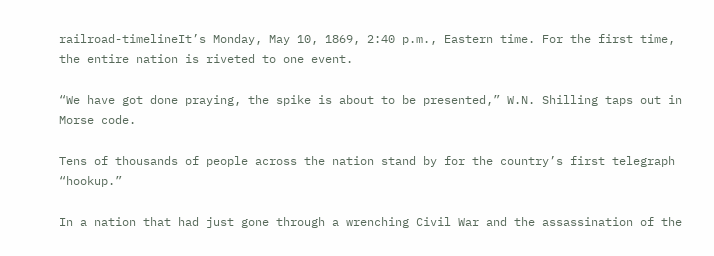railroad-timelineIt’s Monday, May 10, 1869, 2:40 p.m., Eastern time. For the first time, the entire nation is riveted to one event.

“We have got done praying, the spike is about to be presented,” W.N. Shilling taps out in Morse code.

Tens of thousands of people across the nation stand by for the country’s first telegraph “hookup.”

In a nation that had just gone through a wrenching Civil War and the assassination of the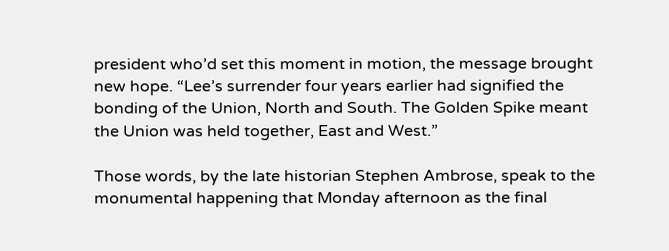president who’d set this moment in motion, the message brought new hope. “Lee’s surrender four years earlier had signified the bonding of the Union, North and South. The Golden Spike meant the Union was held together, East and West.”

Those words, by the late historian Stephen Ambrose, speak to the monumental happening that Monday afternoon as the final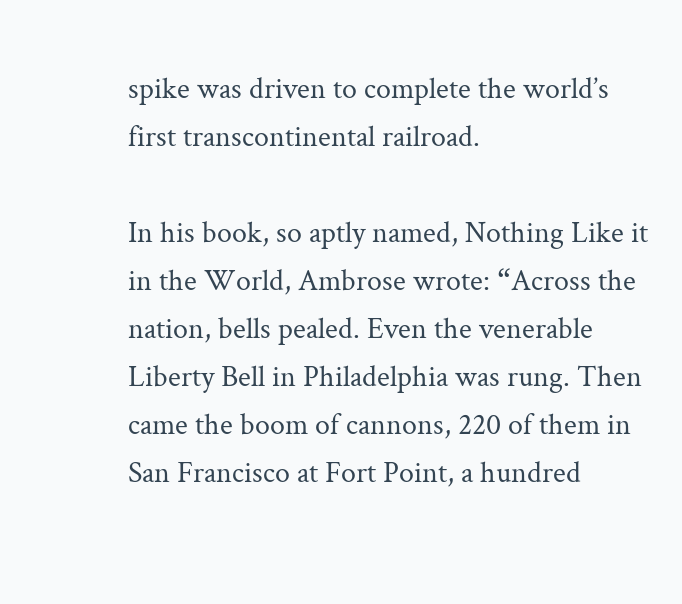spike was driven to complete the world’s first transcontinental railroad.

In his book, so aptly named, Nothing Like it in the World, Ambrose wrote: “Across the nation, bells pealed. Even the venerable Liberty Bell in Philadelphia was rung. Then came the boom of cannons, 220 of them in San Francisco at Fort Point, a hundred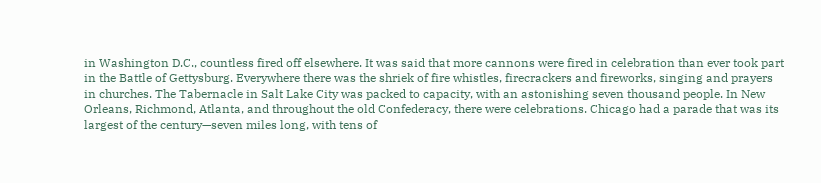in Washington D.C., countless fired off elsewhere. It was said that more cannons were fired in celebration than ever took part in the Battle of Gettysburg. Everywhere there was the shriek of fire whistles, firecrackers and fireworks, singing and prayers in churches. The Tabernacle in Salt Lake City was packed to capacity, with an astonishing seven thousand people. In New Orleans, Richmond, Atlanta, and throughout the old Confederacy, there were celebrations. Chicago had a parade that was its largest of the century—seven miles long, with tens of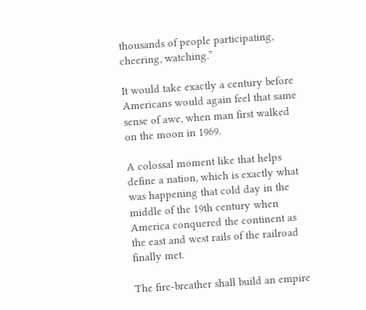thousands of people participating, cheering, watching.”

It would take exactly a century before Americans would again feel that same sense of awe, when man first walked on the moon in 1969.

A colossal moment like that helps define a nation, which is exactly what was happening that cold day in the middle of the 19th century when America conquered the continent as the east and west rails of the railroad finally met.

The fire-breather shall build an empire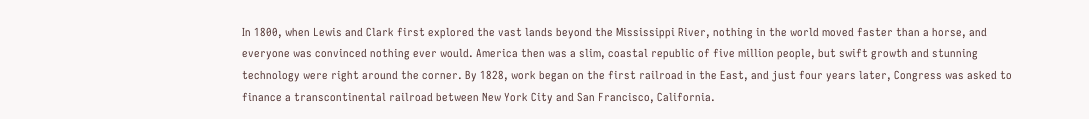In 1800, when Lewis and Clark first explored the vast lands beyond the Mississippi River, nothing in the world moved faster than a horse, and everyone was convinced nothing ever would. America then was a slim, coastal republic of five million people, but swift growth and stunning technology were right around the corner. By 1828, work began on the first railroad in the East, and just four years later, Congress was asked to finance a transcontinental railroad between New York City and San Francisco, California.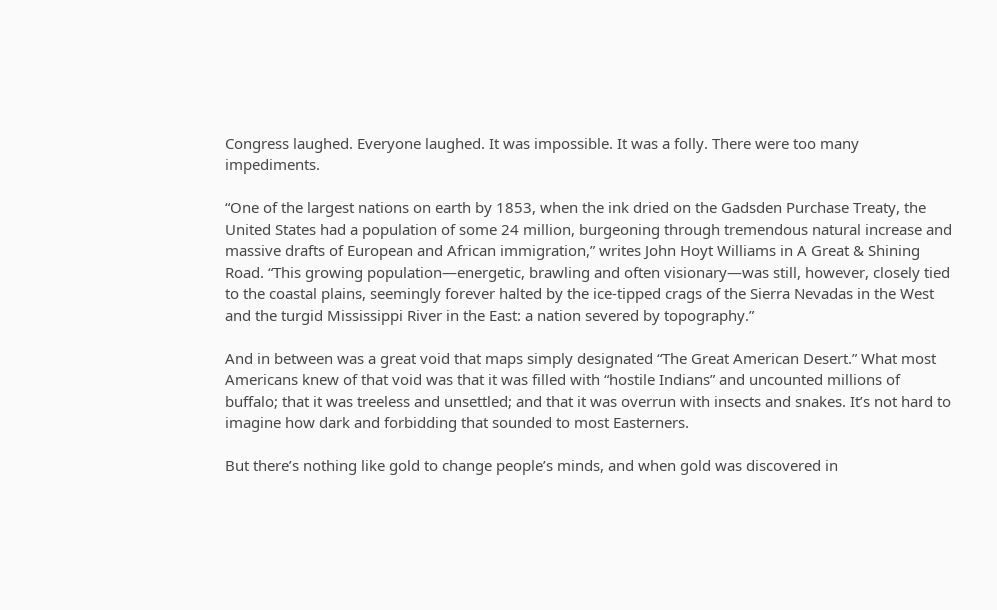Congress laughed. Everyone laughed. It was impossible. It was a folly. There were too many impediments.

“One of the largest nations on earth by 1853, when the ink dried on the Gadsden Purchase Treaty, the United States had a population of some 24 million, burgeoning through tremendous natural increase and massive drafts of European and African immigration,” writes John Hoyt Williams in A Great & Shining Road. “This growing population—energetic, brawling and often visionary—was still, however, closely tied to the coastal plains, seemingly forever halted by the ice-tipped crags of the Sierra Nevadas in the West and the turgid Mississippi River in the East: a nation severed by topography.”

And in between was a great void that maps simply designated “The Great American Desert.” What most Americans knew of that void was that it was filled with “hostile Indians” and uncounted millions of buffalo; that it was treeless and unsettled; and that it was overrun with insects and snakes. It’s not hard to imagine how dark and forbidding that sounded to most Easterners.

But there’s nothing like gold to change people’s minds, and when gold was discovered in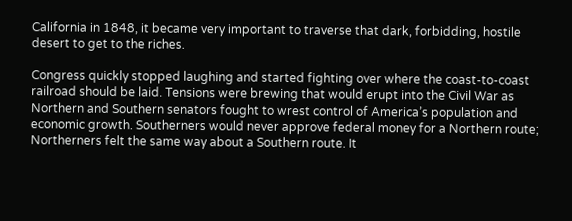California in 1848, it became very important to traverse that dark, forbidding, hostile desert to get to the riches.

Congress quickly stopped laughing and started fighting over where the coast-to-coast railroad should be laid. Tensions were brewing that would erupt into the Civil War as Northern and Southern senators fought to wrest control of America’s population and economic growth. Southerners would never approve federal money for a Northern route; Northerners felt the same way about a Southern route. It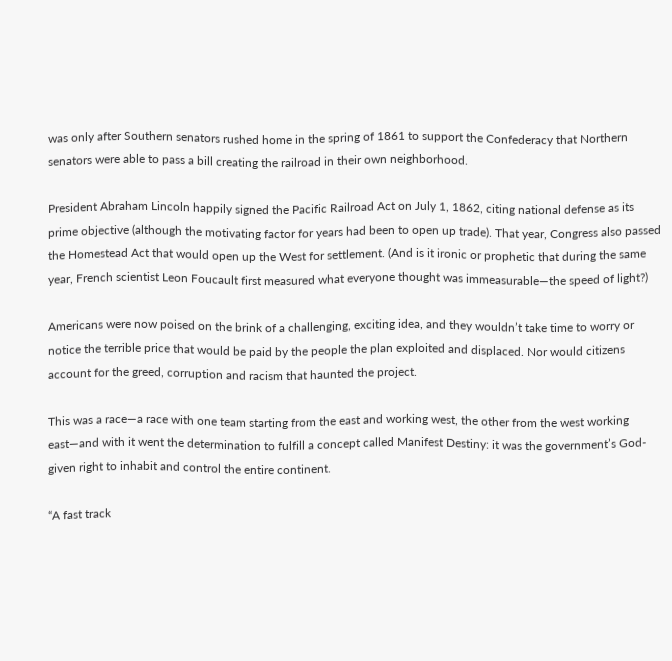was only after Southern senators rushed home in the spring of 1861 to support the Confederacy that Northern senators were able to pass a bill creating the railroad in their own neighborhood.

President Abraham Lincoln happily signed the Pacific Railroad Act on July 1, 1862, citing national defense as its prime objective (although the motivating factor for years had been to open up trade). That year, Congress also passed the Homestead Act that would open up the West for settlement. (And is it ironic or prophetic that during the same year, French scientist Leon Foucault first measured what everyone thought was immeasurable—the speed of light?)

Americans were now poised on the brink of a challenging, exciting idea, and they wouldn’t take time to worry or notice the terrible price that would be paid by the people the plan exploited and displaced. Nor would citizens account for the greed, corruption and racism that haunted the project.

This was a race—a race with one team starting from the east and working west, the other from the west working east—and with it went the determination to fulfill a concept called Manifest Destiny: it was the government’s God-given right to inhabit and control the entire continent.

“A fast track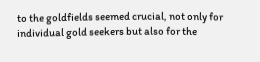to the goldfields seemed crucial, not only for individual gold seekers but also for the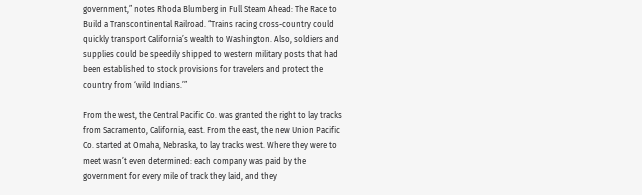government,” notes Rhoda Blumberg in Full Steam Ahead: The Race to Build a Transcontinental Railroad. “Trains racing cross-country could quickly transport California’s wealth to Washington. Also, soldiers and supplies could be speedily shipped to western military posts that had been established to stock provisions for travelers and protect the country from ‘wild Indians.’”

From the west, the Central Pacific Co. was granted the right to lay tracks from Sacramento, California, east. From the east, the new Union Pacific Co. started at Omaha, Nebraska, to lay tracks west. Where they were to meet wasn’t even determined: each company was paid by the government for every mile of track they laid, and they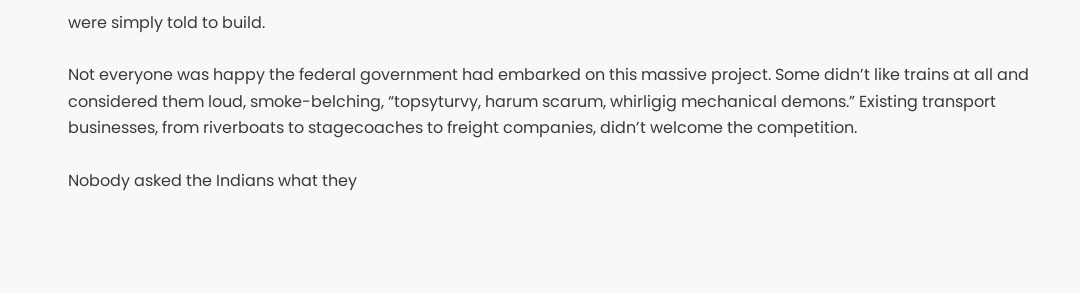were simply told to build.

Not everyone was happy the federal government had embarked on this massive project. Some didn’t like trains at all and considered them loud, smoke-belching, “topsyturvy, harum scarum, whirligig mechanical demons.” Existing transport businesses, from riverboats to stagecoaches to freight companies, didn’t welcome the competition.

Nobody asked the Indians what they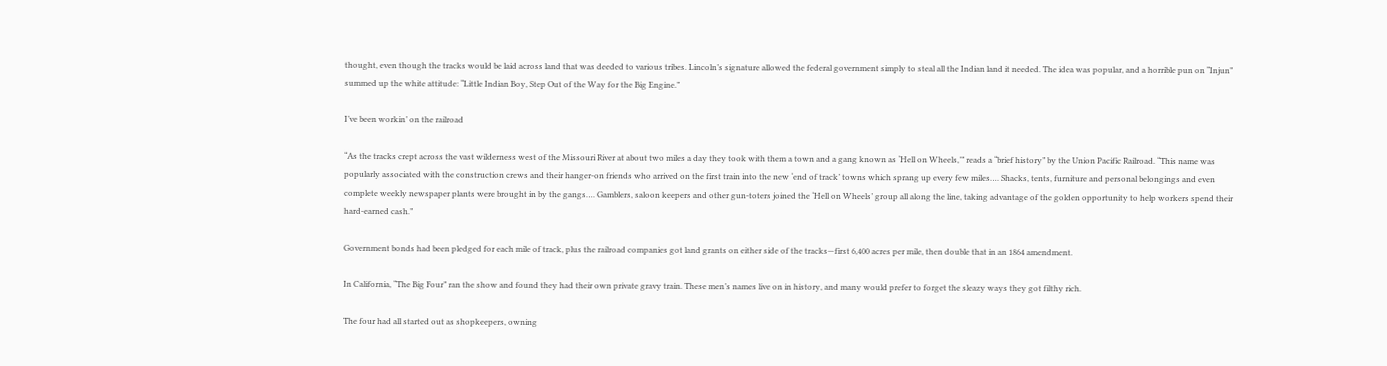thought, even though the tracks would be laid across land that was deeded to various tribes. Lincoln’s signature allowed the federal government simply to steal all the Indian land it needed. The idea was popular, and a horrible pun on “Injun” summed up the white attitude: “Little Indian Boy, Step Out of the Way for the Big Engine.”

I’ve been workin’ on the railroad

“As the tracks crept across the vast wilderness west of the Missouri River at about two miles a day they took with them a town and a gang known as ‘Hell on Wheels,’” reads a “brief history” by the Union Pacific Railroad. “This name was popularly associated with the construction crews and their hanger-on friends who arrived on the first train into the new ‘end of track’ towns which sprang up every few miles…. Shacks, tents, furniture and personal belongings and even complete weekly newspaper plants were brought in by the gangs…. Gamblers, saloon keepers and other gun-toters joined the ‘Hell on Wheels’ group all along the line, taking advantage of the golden opportunity to help workers spend their hard-earned cash.”

Government bonds had been pledged for each mile of track, plus the railroad companies got land grants on either side of the tracks—first 6,400 acres per mile, then double that in an 1864 amendment.

In California, “The Big Four” ran the show and found they had their own private gravy train. These men’s names live on in history, and many would prefer to forget the sleazy ways they got filthy rich.

The four had all started out as shopkeepers, owning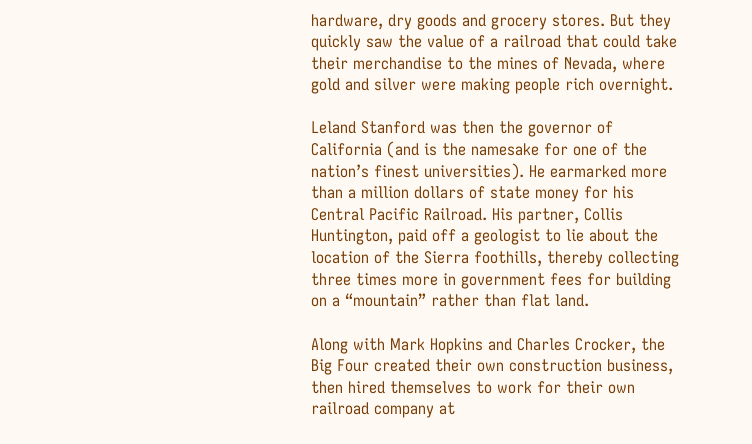hardware, dry goods and grocery stores. But they quickly saw the value of a railroad that could take their merchandise to the mines of Nevada, where gold and silver were making people rich overnight.

Leland Stanford was then the governor of California (and is the namesake for one of the nation’s finest universities). He earmarked more than a million dollars of state money for his Central Pacific Railroad. His partner, Collis Huntington, paid off a geologist to lie about the location of the Sierra foothills, thereby collecting three times more in government fees for building on a “mountain” rather than flat land.

Along with Mark Hopkins and Charles Crocker, the Big Four created their own construction business, then hired themselves to work for their own railroad company at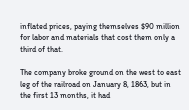inflated prices, paying themselves $90 million for labor and materials that cost them only a third of that.

The company broke ground on the west to east leg of the railroad on January 8, 1863, but in the first 13 months, it had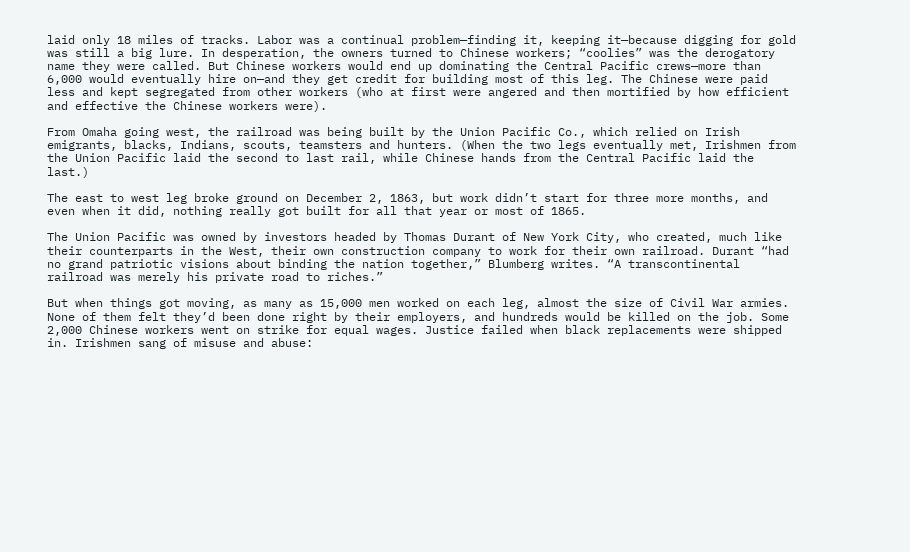laid only 18 miles of tracks. Labor was a continual problem—finding it, keeping it—because digging for gold was still a big lure. In desperation, the owners turned to Chinese workers; “coolies” was the derogatory name they were called. But Chinese workers would end up dominating the Central Pacific crews—more than 6,000 would eventually hire on—and they get credit for building most of this leg. The Chinese were paid less and kept segregated from other workers (who at first were angered and then mortified by how efficient and effective the Chinese workers were).

From Omaha going west, the railroad was being built by the Union Pacific Co., which relied on Irish emigrants, blacks, Indians, scouts, teamsters and hunters. (When the two legs eventually met, Irishmen from the Union Pacific laid the second to last rail, while Chinese hands from the Central Pacific laid the last.)

The east to west leg broke ground on December 2, 1863, but work didn’t start for three more months, and even when it did, nothing really got built for all that year or most of 1865.

The Union Pacific was owned by investors headed by Thomas Durant of New York City, who created, much like their counterparts in the West, their own construction company to work for their own railroad. Durant “had no grand patriotic visions about binding the nation together,” Blumberg writes. “A transcontinental railroad was merely his private road to riches.”

But when things got moving, as many as 15,000 men worked on each leg, almost the size of Civil War armies. None of them felt they’d been done right by their employers, and hundreds would be killed on the job. Some 2,000 Chinese workers went on strike for equal wages. Justice failed when black replacements were shipped in. Irishmen sang of misuse and abuse: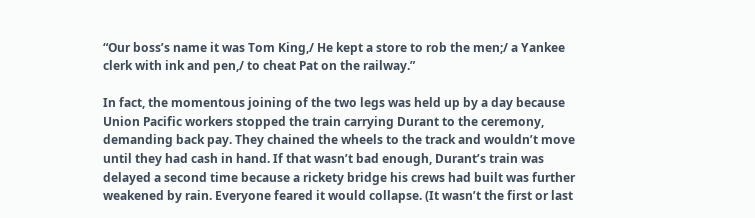“Our boss’s name it was Tom King,/ He kept a store to rob the men;/ a Yankee clerk with ink and pen,/ to cheat Pat on the railway.”

In fact, the momentous joining of the two legs was held up by a day because Union Pacific workers stopped the train carrying Durant to the ceremony, demanding back pay. They chained the wheels to the track and wouldn’t move until they had cash in hand. If that wasn’t bad enough, Durant’s train was delayed a second time because a rickety bridge his crews had built was further weakened by rain. Everyone feared it would collapse. (It wasn’t the first or last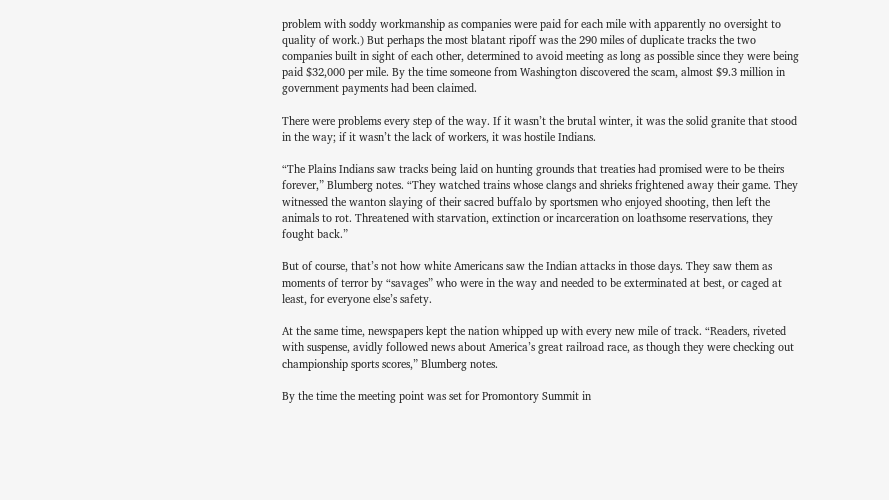problem with soddy workmanship as companies were paid for each mile with apparently no oversight to quality of work.) But perhaps the most blatant ripoff was the 290 miles of duplicate tracks the two companies built in sight of each other, determined to avoid meeting as long as possible since they were being paid $32,000 per mile. By the time someone from Washington discovered the scam, almost $9.3 million in government payments had been claimed.

There were problems every step of the way. If it wasn’t the brutal winter, it was the solid granite that stood in the way; if it wasn’t the lack of workers, it was hostile Indians.

“The Plains Indians saw tracks being laid on hunting grounds that treaties had promised were to be theirs forever,” Blumberg notes. “They watched trains whose clangs and shrieks frightened away their game. They witnessed the wanton slaying of their sacred buffalo by sportsmen who enjoyed shooting, then left the animals to rot. Threatened with starvation, extinction or incarceration on loathsome reservations, they fought back.”

But of course, that’s not how white Americans saw the Indian attacks in those days. They saw them as moments of terror by “savages” who were in the way and needed to be exterminated at best, or caged at least, for everyone else’s safety.

At the same time, newspapers kept the nation whipped up with every new mile of track. “Readers, riveted with suspense, avidly followed news about America’s great railroad race, as though they were checking out championship sports scores,” Blumberg notes.

By the time the meeting point was set for Promontory Summit in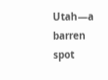Utah—a barren spot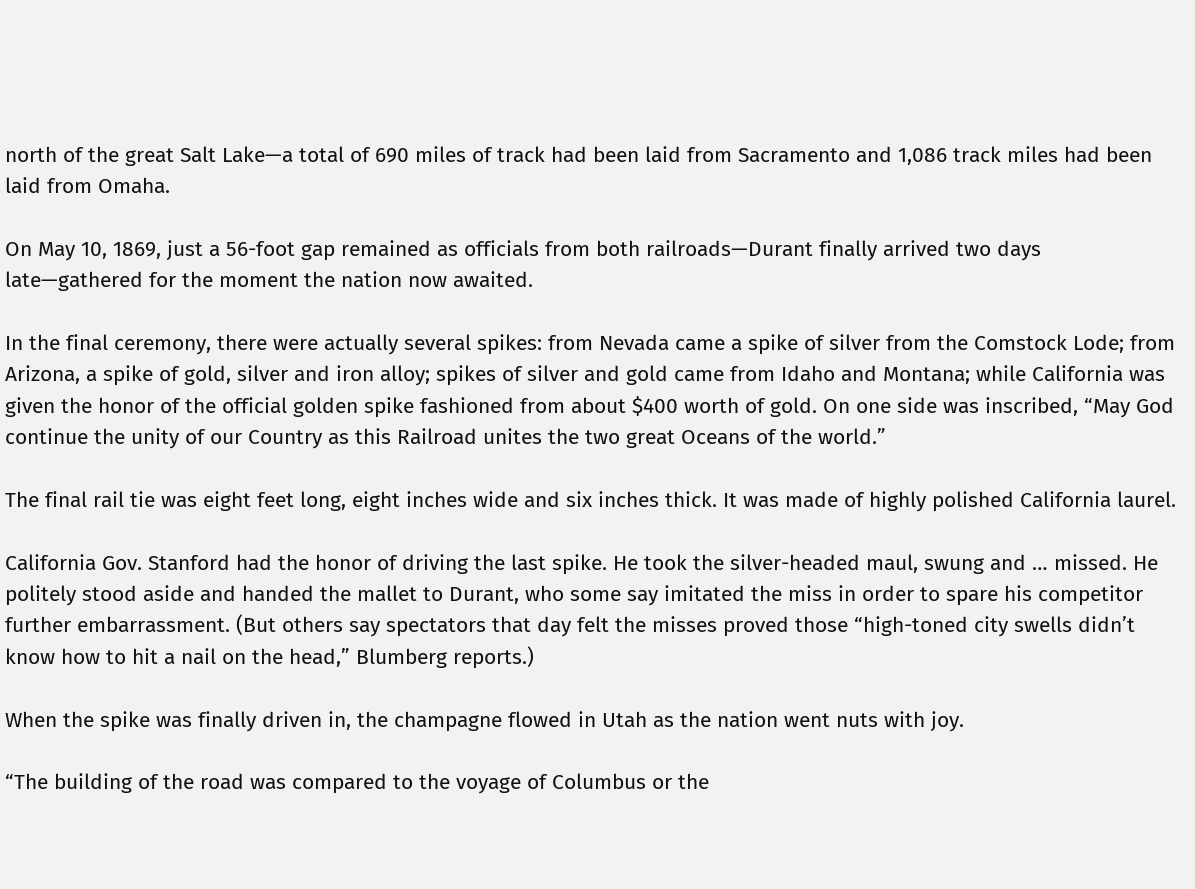north of the great Salt Lake—a total of 690 miles of track had been laid from Sacramento and 1,086 track miles had been laid from Omaha.

On May 10, 1869, just a 56-foot gap remained as officials from both railroads—Durant finally arrived two days late—gathered for the moment the nation now awaited.

In the final ceremony, there were actually several spikes: from Nevada came a spike of silver from the Comstock Lode; from Arizona, a spike of gold, silver and iron alloy; spikes of silver and gold came from Idaho and Montana; while California was given the honor of the official golden spike fashioned from about $400 worth of gold. On one side was inscribed, “May God continue the unity of our Country as this Railroad unites the two great Oceans of the world.”

The final rail tie was eight feet long, eight inches wide and six inches thick. It was made of highly polished California laurel.

California Gov. Stanford had the honor of driving the last spike. He took the silver-headed maul, swung and … missed. He politely stood aside and handed the mallet to Durant, who some say imitated the miss in order to spare his competitor further embarrassment. (But others say spectators that day felt the misses proved those “high-toned city swells didn’t know how to hit a nail on the head,” Blumberg reports.)

When the spike was finally driven in, the champagne flowed in Utah as the nation went nuts with joy.

“The building of the road was compared to the voyage of Columbus or the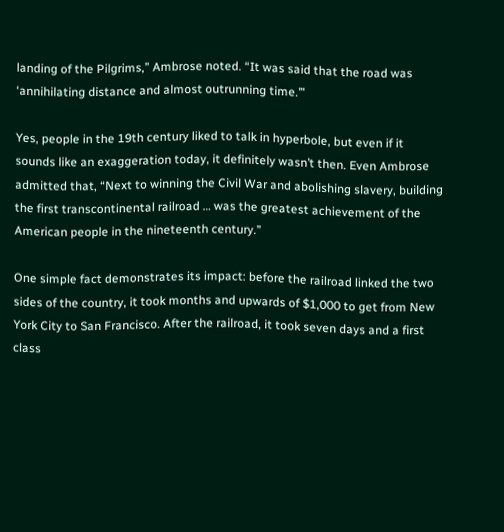landing of the Pilgrims,” Ambrose noted. “It was said that the road was ‘annihilating distance and almost outrunning time.’”

Yes, people in the 19th century liked to talk in hyperbole, but even if it sounds like an exaggeration today, it definitely wasn’t then. Even Ambrose admitted that, “Next to winning the Civil War and abolishing slavery, building the first transcontinental railroad … was the greatest achievement of the American people in the nineteenth century.”

One simple fact demonstrates its impact: before the railroad linked the two sides of the country, it took months and upwards of $1,000 to get from New York City to San Francisco. After the railroad, it took seven days and a first class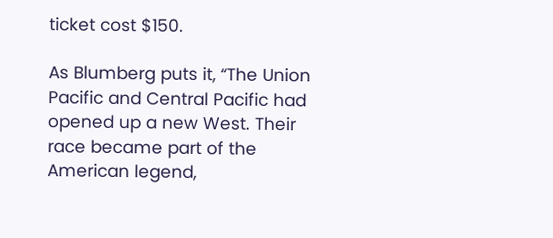ticket cost $150.

As Blumberg puts it, “The Union Pacific and Central Pacific had opened up a new West. Their race became part of the American legend,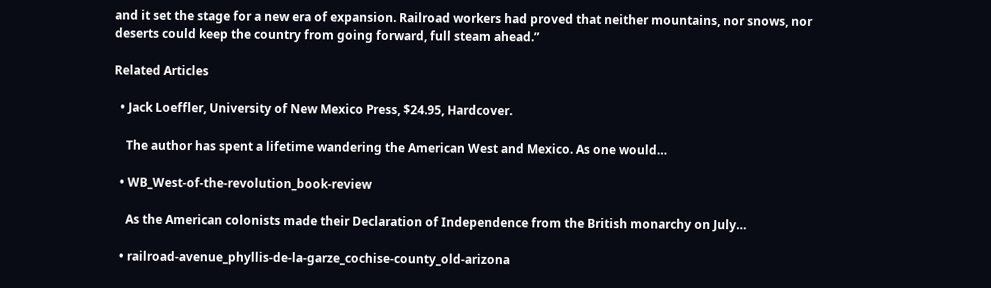and it set the stage for a new era of expansion. Railroad workers had proved that neither mountains, nor snows, nor deserts could keep the country from going forward, full steam ahead.”

Related Articles

  • Jack Loeffler, University of New Mexico Press, $24.95, Hardcover.

    The author has spent a lifetime wandering the American West and Mexico. As one would…

  • WB_West-of-the-revolution_book-review

    As the American colonists made their Declaration of Independence from the British monarchy on July…

  • railroad-avenue_phyllis-de-la-garze_cochise-county_old-arizona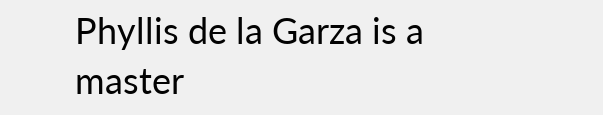Phyllis de la Garza is a master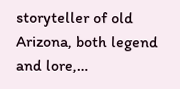storyteller of old Arizona, both legend and lore,…